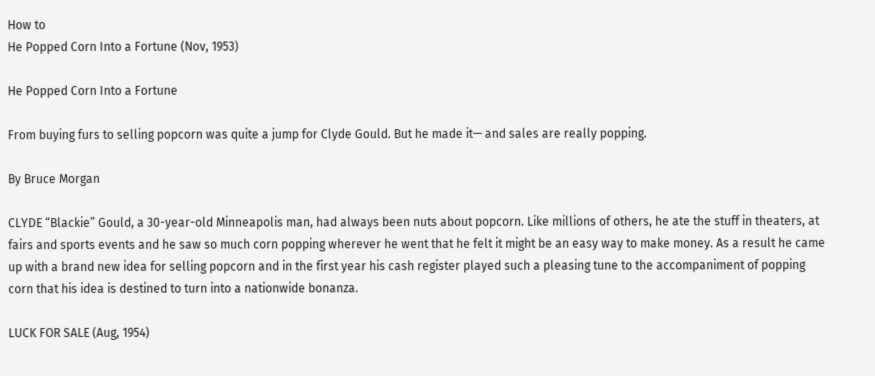How to
He Popped Corn Into a Fortune (Nov, 1953)

He Popped Corn Into a Fortune

From buying furs to selling popcorn was quite a jump for Clyde Gould. But he made it— and sales are really popping.

By Bruce Morgan

CLYDE “Blackie” Gould, a 30-year-old Minneapolis man, had always been nuts about popcorn. Like millions of others, he ate the stuff in theaters, at fairs and sports events and he saw so much corn popping wherever he went that he felt it might be an easy way to make money. As a result he came up with a brand new idea for selling popcorn and in the first year his cash register played such a pleasing tune to the accompaniment of popping corn that his idea is destined to turn into a nationwide bonanza.

LUCK FOR SALE (Aug, 1954)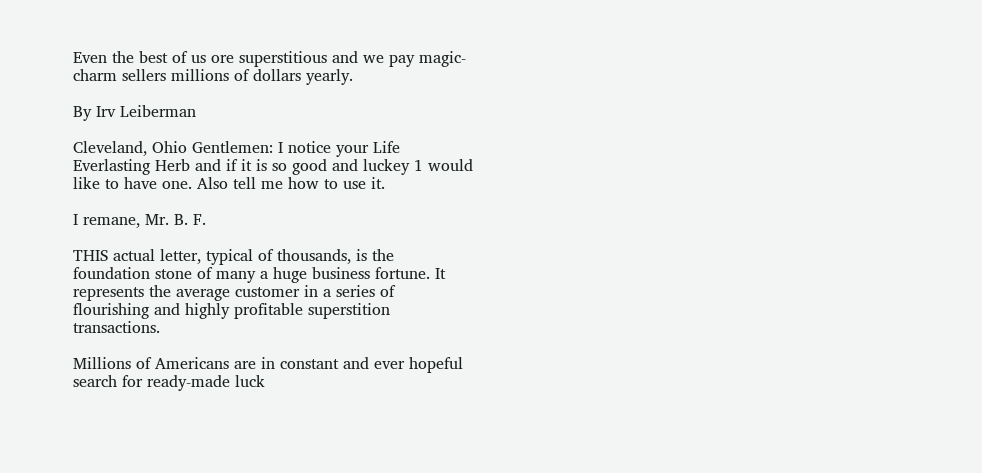Even the best of us ore superstitious and we pay magic-charm sellers millions of dollars yearly.

By Irv Leiberman

Cleveland, Ohio Gentlemen: I notice your Life Everlasting Herb and if it is so good and luckey 1 would like to have one. Also tell me how to use it.

I remane, Mr. B. F.

THIS actual letter, typical of thousands, is the foundation stone of many a huge business fortune. It represents the average customer in a series of flourishing and highly profitable superstition transactions.

Millions of Americans are in constant and ever hopeful search for ready-made luck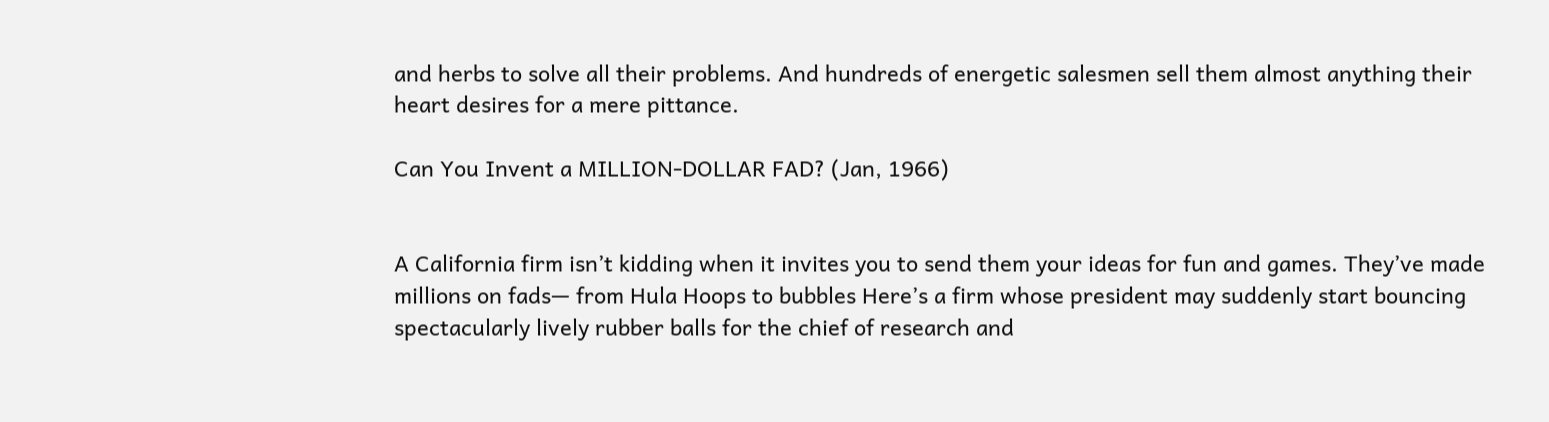and herbs to solve all their problems. And hundreds of energetic salesmen sell them almost anything their heart desires for a mere pittance.

Can You Invent a MILLION-DOLLAR FAD? (Jan, 1966)


A California firm isn’t kidding when it invites you to send them your ideas for fun and games. They’ve made millions on fads— from Hula Hoops to bubbles Here’s a firm whose president may suddenly start bouncing spectacularly lively rubber balls for the chief of research and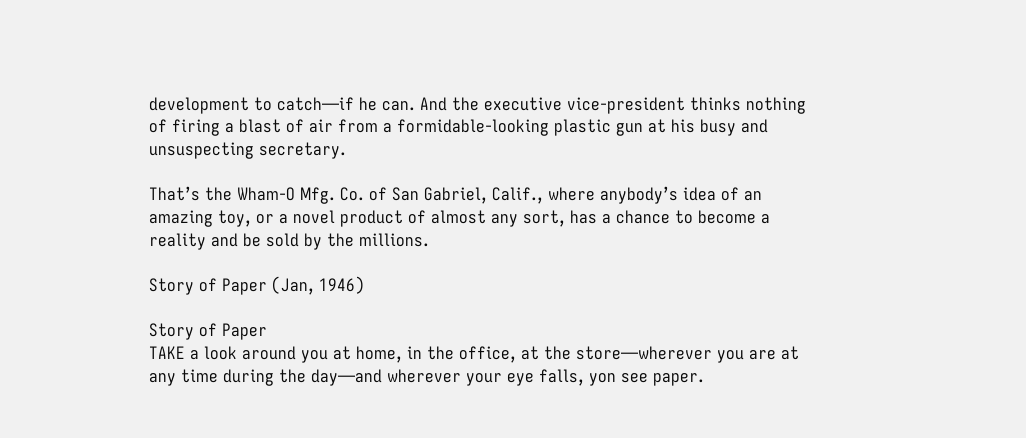development to catch—if he can. And the executive vice-president thinks nothing of firing a blast of air from a formidable-looking plastic gun at his busy and unsuspecting secretary.

That’s the Wham-O Mfg. Co. of San Gabriel, Calif., where anybody’s idea of an amazing toy, or a novel product of almost any sort, has a chance to become a reality and be sold by the millions.

Story of Paper (Jan, 1946)

Story of Paper
TAKE a look around you at home, in the office, at the store—wherever you are at any time during the day—and wherever your eye falls, yon see paper.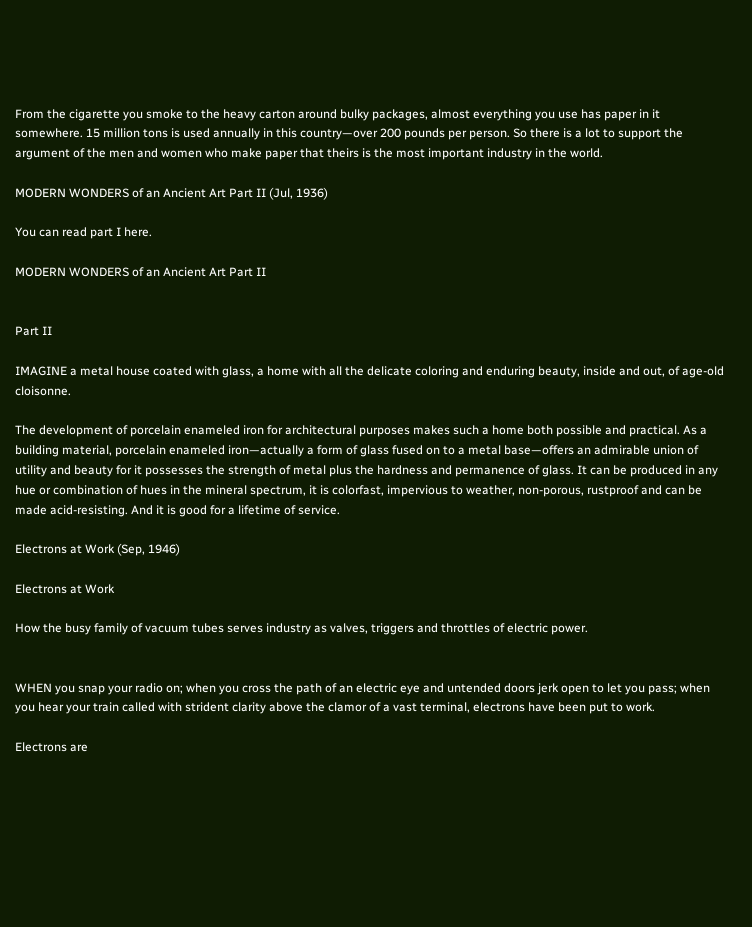From the cigarette you smoke to the heavy carton around bulky packages, almost everything you use has paper in it somewhere. 15 million tons is used annually in this country—over 200 pounds per person. So there is a lot to support the argument of the men and women who make paper that theirs is the most important industry in the world.

MODERN WONDERS of an Ancient Art Part II (Jul, 1936)

You can read part I here.

MODERN WONDERS of an Ancient Art Part II


Part II

IMAGINE a metal house coated with glass, a home with all the delicate coloring and enduring beauty, inside and out, of age-old cloisonne.

The development of porcelain enameled iron for architectural purposes makes such a home both possible and practical. As a building material, porcelain enameled iron—actually a form of glass fused on to a metal base—offers an admirable union of utility and beauty for it possesses the strength of metal plus the hardness and permanence of glass. It can be produced in any hue or combination of hues in the mineral spectrum, it is colorfast, impervious to weather, non-porous, rustproof and can be made acid-resisting. And it is good for a lifetime of service.

Electrons at Work (Sep, 1946)

Electrons at Work

How the busy family of vacuum tubes serves industry as valves, triggers and throttles of electric power.


WHEN you snap your radio on; when you cross the path of an electric eye and untended doors jerk open to let you pass; when you hear your train called with strident clarity above the clamor of a vast terminal, electrons have been put to work.

Electrons are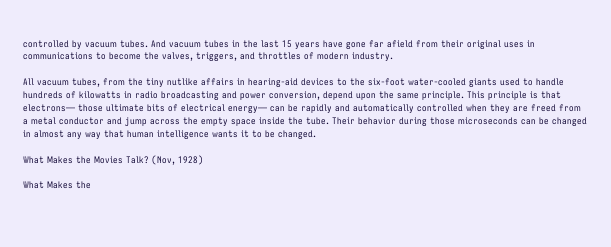controlled by vacuum tubes. And vacuum tubes in the last 15 years have gone far afield from their original uses in communications to become the valves, triggers, and throttles of modern industry.

All vacuum tubes, from the tiny nutlike affairs in hearing-aid devices to the six-foot water-cooled giants used to handle hundreds of kilowatts in radio broadcasting and power conversion, depend upon the same principle. This principle is that electrons— those ultimate bits of electrical energy— can be rapidly and automatically controlled when they are freed from a metal conductor and jump across the empty space inside the tube. Their behavior during those microseconds can be changed in almost any way that human intelligence wants it to be changed.

What Makes the Movies Talk? (Nov, 1928)

What Makes the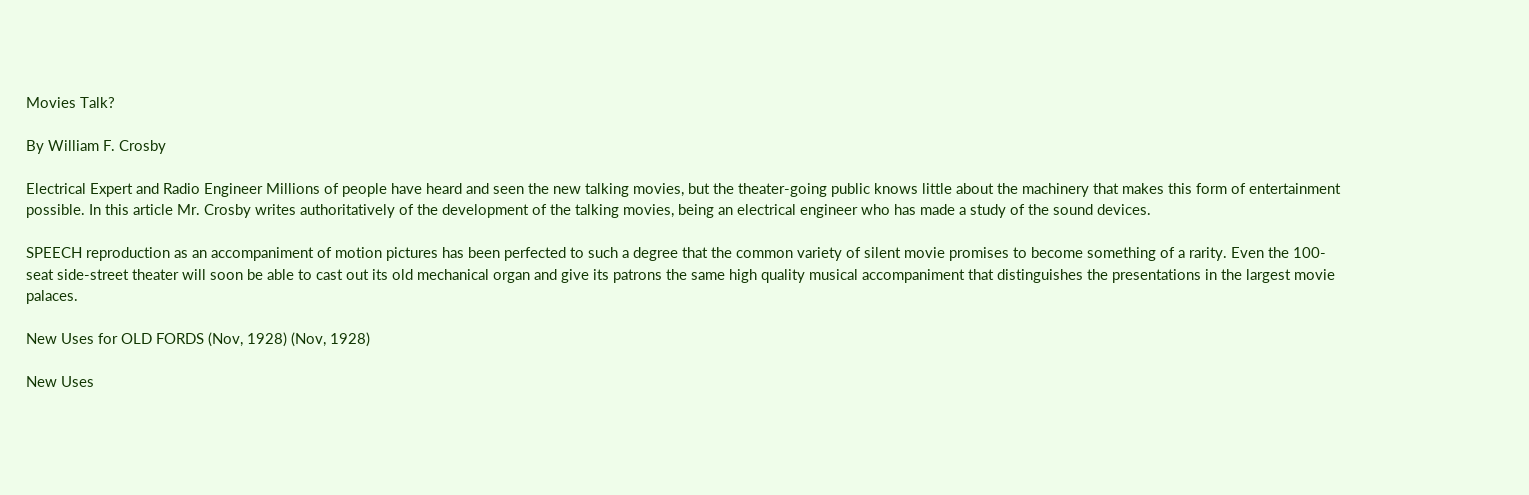Movies Talk?

By William F. Crosby

Electrical Expert and Radio Engineer Millions of people have heard and seen the new talking movies, but the theater-going public knows little about the machinery that makes this form of entertainment possible. In this article Mr. Crosby writes authoritatively of the development of the talking movies, being an electrical engineer who has made a study of the sound devices.

SPEECH reproduction as an accompaniment of motion pictures has been perfected to such a degree that the common variety of silent movie promises to become something of a rarity. Even the 100-seat side-street theater will soon be able to cast out its old mechanical organ and give its patrons the same high quality musical accompaniment that distinguishes the presentations in the largest movie palaces.

New Uses for OLD FORDS (Nov, 1928) (Nov, 1928)

New Uses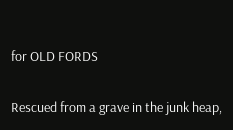for OLD FORDS

Rescued from a grave in the junk heap,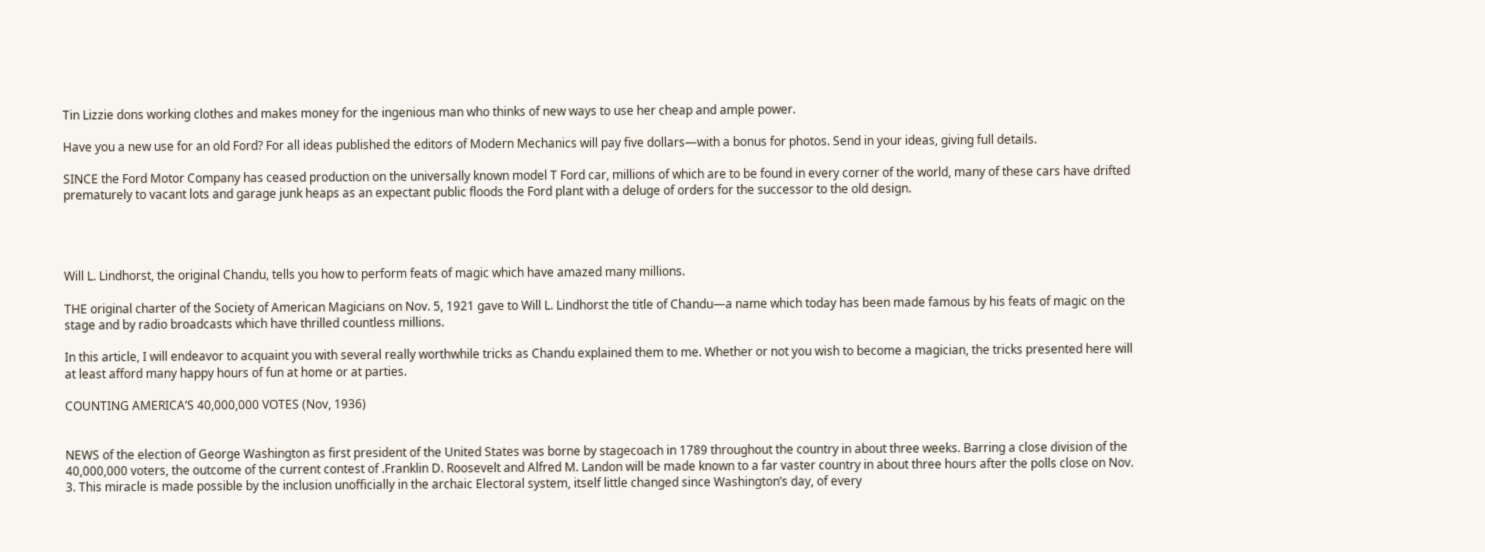Tin Lizzie dons working clothes and makes money for the ingenious man who thinks of new ways to use her cheap and ample power.

Have you a new use for an old Ford? For all ideas published the editors of Modern Mechanics will pay five dollars—with a bonus for photos. Send in your ideas, giving full details.

SINCE the Ford Motor Company has ceased production on the universally known model T Ford car, millions of which are to be found in every corner of the world, many of these cars have drifted prematurely to vacant lots and garage junk heaps as an expectant public floods the Ford plant with a deluge of orders for the successor to the old design.




Will L. Lindhorst, the original Chandu, tells you how to perform feats of magic which have amazed many millions.

THE original charter of the Society of American Magicians on Nov. 5, 1921 gave to Will L. Lindhorst the title of Chandu—a name which today has been made famous by his feats of magic on the stage and by radio broadcasts which have thrilled countless millions.

In this article, I will endeavor to acquaint you with several really worthwhile tricks as Chandu explained them to me. Whether or not you wish to become a magician, the tricks presented here will at least afford many happy hours of fun at home or at parties.

COUNTING AMERICA’S 40,000,000 VOTES (Nov, 1936)


NEWS of the election of George Washington as first president of the United States was borne by stagecoach in 1789 throughout the country in about three weeks. Barring a close division of the 40,000,000 voters, the outcome of the current contest of .Franklin D. Roosevelt and Alfred M. Landon will be made known to a far vaster country in about three hours after the polls close on Nov. 3. This miracle is made possible by the inclusion unofficially in the archaic Electoral system, itself little changed since Washington’s day, of every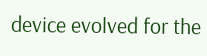device evolved for the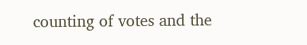counting of votes and the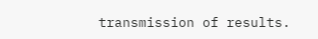transmission of results.